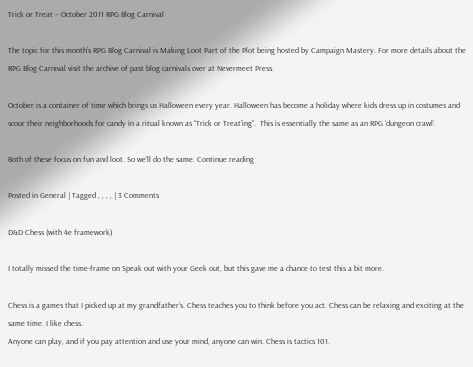Trick or Treat – October 2011 RPG Blog Carnival

The topic for this month’s RPG Blog Carnival is Making Loot Part of the Plot being hosted by Campaign Mastery. For more details about the RPG Blog Carnival visit the archive of past blog carnivals over at Nevermeet Press.

October is a container of time which brings us Halloween every year. Halloween has become a holiday where kids dress up in costumes and scour their neighborhoods for candy in a ritual known as “Trick or Treat’ing“.  This is essentially the same as an RPG ‘dungeon crawl‘.

Both of these focus on fun and loot. So we’ll do the same. Continue reading

Posted in General | Tagged , , , , | 3 Comments

D&D Chess (with 4e framework)

I totally missed the time-frame on Speak out with your Geek out, but this gave me a chance to test this a bit more.

Chess is a games that I picked up at my grandfather’s. Chess teaches you to think before you act. Chess can be relaxing and exciting at the same time. I like chess.
Anyone can play, and if you pay attention and use your mind, anyone can win. Chess is tactics 101.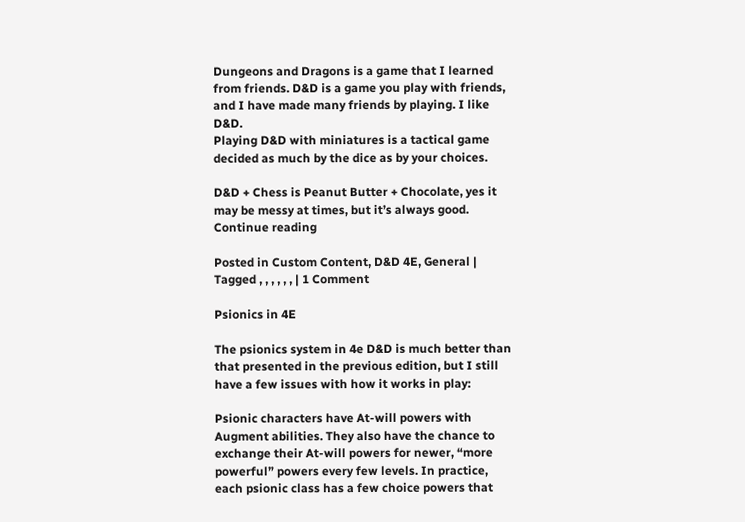Dungeons and Dragons is a game that I learned from friends. D&D is a game you play with friends, and I have made many friends by playing. I like D&D.
Playing D&D with miniatures is a tactical game decided as much by the dice as by your choices.

D&D + Chess is Peanut Butter + Chocolate, yes it may be messy at times, but it’s always good. Continue reading

Posted in Custom Content, D&D 4E, General | Tagged , , , , , , | 1 Comment

Psionics in 4E

The psionics system in 4e D&D is much better than that presented in the previous edition, but I still have a few issues with how it works in play:

Psionic characters have At-will powers with Augment abilities. They also have the chance to exchange their At-will powers for newer, “more powerful” powers every few levels. In practice, each psionic class has a few choice powers that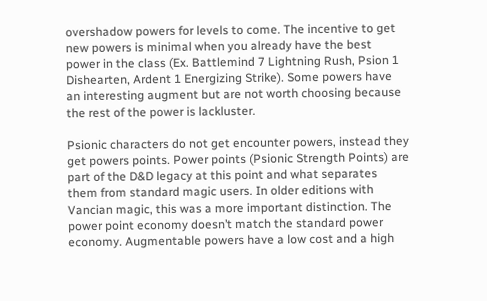overshadow powers for levels to come. The incentive to get new powers is minimal when you already have the best power in the class (Ex. Battlemind 7 Lightning Rush, Psion 1 Dishearten, Ardent 1 Energizing Strike). Some powers have an interesting augment but are not worth choosing because the rest of the power is lackluster.

Psionic characters do not get encounter powers, instead they get powers points. Power points (Psionic Strength Points) are part of the D&D legacy at this point and what separates them from standard magic users. In older editions with Vancian magic, this was a more important distinction. The power point economy doesn’t match the standard power economy. Augmentable powers have a low cost and a high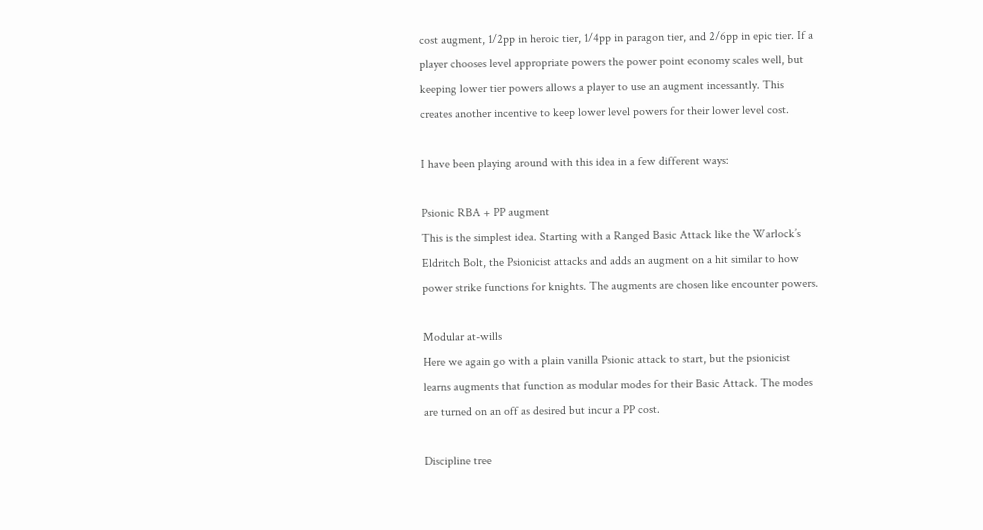cost augment, 1/2pp in heroic tier, 1/4pp in paragon tier, and 2/6pp in epic tier. If a player chooses level appropriate powers the power point economy scales well, but keeping lower tier powers allows a player to use an augment incessantly. This creates another incentive to keep lower level powers for their lower level cost.

I have been playing around with this idea in a few different ways:

Psionic RBA + PP augment
This is the simplest idea. Starting with a Ranged Basic Attack like the Warlock’s Eldritch Bolt, the Psionicist attacks and adds an augment on a hit similar to how power strike functions for knights. The augments are chosen like encounter powers.

Modular at-wills
Here we again go with a plain vanilla Psionic attack to start, but the psionicist learns augments that function as modular modes for their Basic Attack. The modes are turned on an off as desired but incur a PP cost.

Discipline tree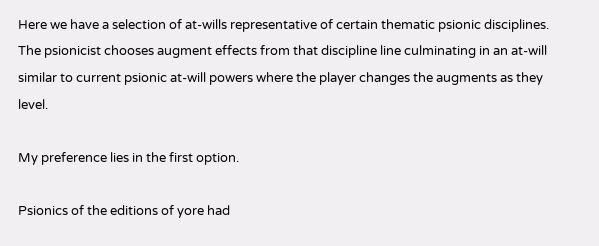Here we have a selection of at-wills representative of certain thematic psionic disciplines. The psionicist chooses augment effects from that discipline line culminating in an at-will similar to current psionic at-will powers where the player changes the augments as they level.

My preference lies in the first option.

Psionics of the editions of yore had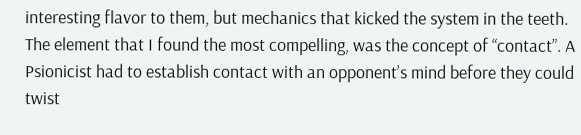interesting flavor to them, but mechanics that kicked the system in the teeth. The element that I found the most compelling, was the concept of “contact”. A Psionicist had to establish contact with an opponent’s mind before they could twist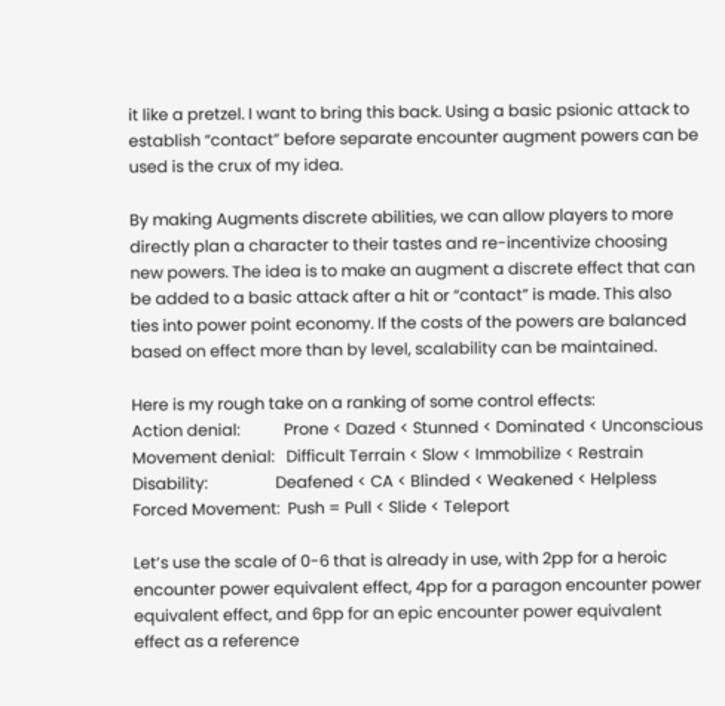it like a pretzel. I want to bring this back. Using a basic psionic attack to establish “contact” before separate encounter augment powers can be used is the crux of my idea.

By making Augments discrete abilities, we can allow players to more directly plan a character to their tastes and re-incentivize choosing new powers. The idea is to make an augment a discrete effect that can be added to a basic attack after a hit or “contact” is made. This also ties into power point economy. If the costs of the powers are balanced based on effect more than by level, scalability can be maintained.

Here is my rough take on a ranking of some control effects:
Action denial:           Prone < Dazed < Stunned < Dominated < Unconscious
Movement denial:   Difficult Terrain < Slow < Immobilize < Restrain
Disability:                 Deafened < CA < Blinded < Weakened < Helpless
Forced Movement:  Push = Pull < Slide < Teleport

Let’s use the scale of 0-6 that is already in use, with 2pp for a heroic encounter power equivalent effect, 4pp for a paragon encounter power equivalent effect, and 6pp for an epic encounter power equivalent effect as a reference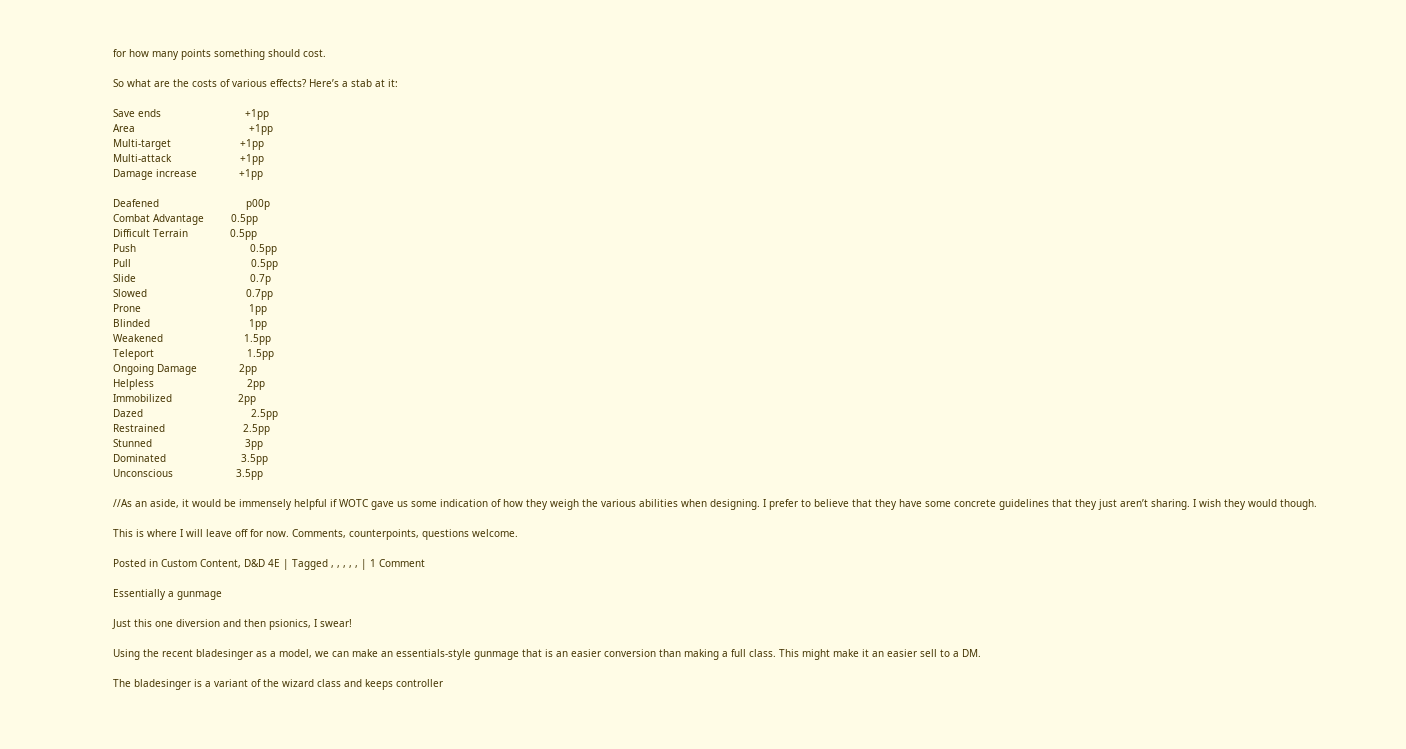for how many points something should cost.

So what are the costs of various effects? Here’s a stab at it:

Save ends                            +1pp
Area                                      +1pp
Multi-target                       +1pp
Multi-attack                       +1pp
Damage increase              +1pp

Deafened                             p00p
Combat Advantage         0.5pp
Difficult Terrain              0.5pp
Push                                      0.5pp
Pull                                        0.5pp
Slide                                      0.7p
Slowed                                 0.7pp
Prone                                    1pp
Blinded                                 1pp
Weakened                           1.5pp
Teleport                               1.5pp
Ongoing Damage              2pp
Helpless                               2pp
Immobilized                      2pp
Dazed                                    2.5pp
Restrained                          2.5pp
Stunned                               3pp
Dominated                         3.5pp
Unconscious                     3.5pp

//As an aside, it would be immensely helpful if WOTC gave us some indication of how they weigh the various abilities when designing. I prefer to believe that they have some concrete guidelines that they just aren’t sharing. I wish they would though.

This is where I will leave off for now. Comments, counterpoints, questions welcome.

Posted in Custom Content, D&D 4E | Tagged , , , , , | 1 Comment

Essentially a gunmage

Just this one diversion and then psionics, I swear!

Using the recent bladesinger as a model, we can make an essentials-style gunmage that is an easier conversion than making a full class. This might make it an easier sell to a DM.

The bladesinger is a variant of the wizard class and keeps controller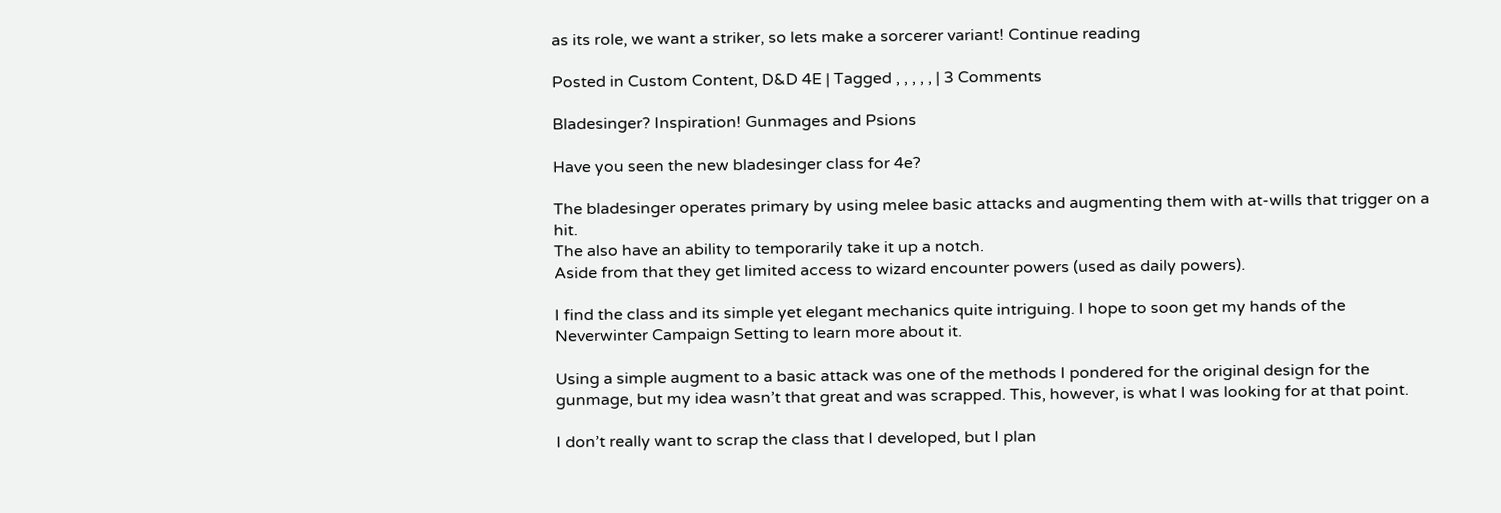as its role, we want a striker, so lets make a sorcerer variant! Continue reading

Posted in Custom Content, D&D 4E | Tagged , , , , , | 3 Comments

Bladesinger? Inspiration! Gunmages and Psions

Have you seen the new bladesinger class for 4e?

The bladesinger operates primary by using melee basic attacks and augmenting them with at-wills that trigger on a hit.
The also have an ability to temporarily take it up a notch.
Aside from that they get limited access to wizard encounter powers (used as daily powers).

I find the class and its simple yet elegant mechanics quite intriguing. I hope to soon get my hands of the Neverwinter Campaign Setting to learn more about it.

Using a simple augment to a basic attack was one of the methods I pondered for the original design for the gunmage, but my idea wasn’t that great and was scrapped. This, however, is what I was looking for at that point.

I don’t really want to scrap the class that I developed, but I plan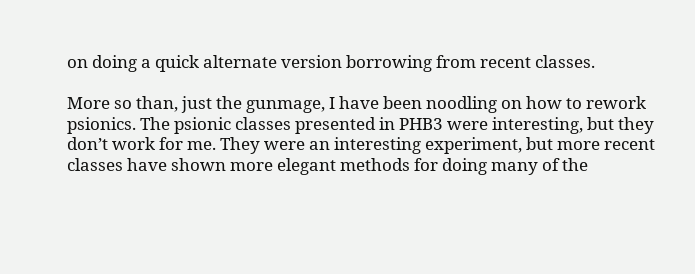on doing a quick alternate version borrowing from recent classes.

More so than, just the gunmage, I have been noodling on how to rework psionics. The psionic classes presented in PHB3 were interesting, but they don’t work for me. They were an interesting experiment, but more recent classes have shown more elegant methods for doing many of the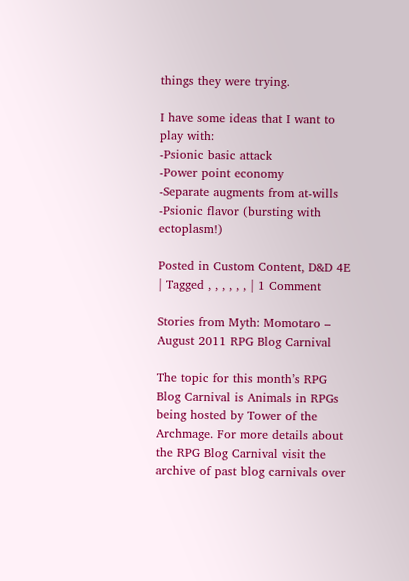things they were trying.

I have some ideas that I want to play with:
-Psionic basic attack
-Power point economy
-Separate augments from at-wills
-Psionic flavor (bursting with ectoplasm!)

Posted in Custom Content, D&D 4E | Tagged , , , , , , | 1 Comment

Stories from Myth: Momotaro – August 2011 RPG Blog Carnival

The topic for this month’s RPG Blog Carnival is Animals in RPGs being hosted by Tower of the Archmage. For more details about the RPG Blog Carnival visit the archive of past blog carnivals over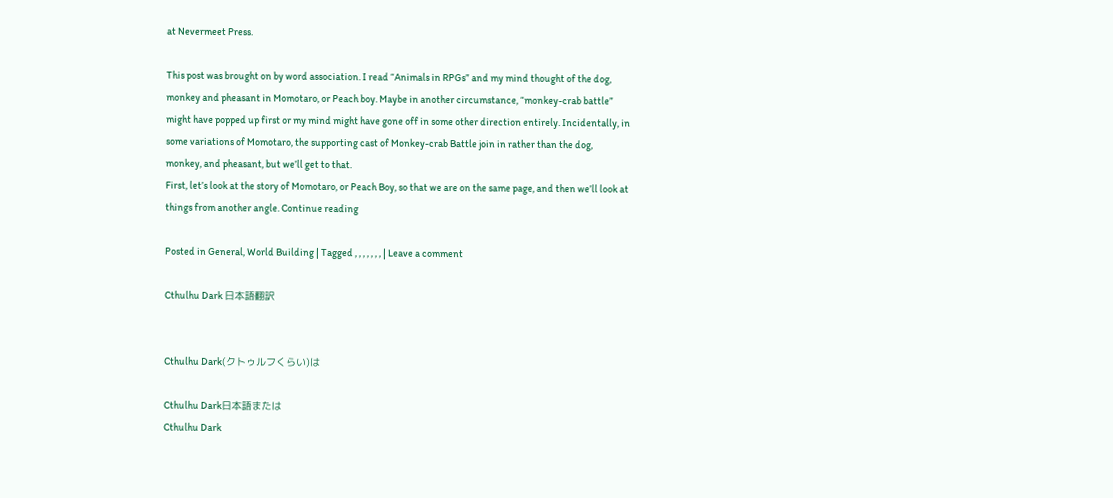at Nevermeet Press.

This post was brought on by word association. I read “Animals in RPGs” and my mind thought of the dog, monkey and pheasant in Momotaro, or Peach boy. Maybe in another circumstance, “monkey-crab battle” might have popped up first or my mind might have gone off in some other direction entirely. Incidentally, in some variations of Momotaro, the supporting cast of Monkey-crab Battle join in rather than the dog, monkey, and pheasant, but we’ll get to that.
First, let’s look at the story of Momotaro, or Peach Boy, so that we are on the same page, and then we’ll look at things from another angle. Continue reading

Posted in General, World Building | Tagged , , , , , , , | Leave a comment

Cthulhu Dark 日本語翻訳


Cthulhu Dark(クトゥルフくらい)は

Cthulhu Dark日本語または
Cthulhu Dark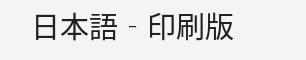日本語‐印刷版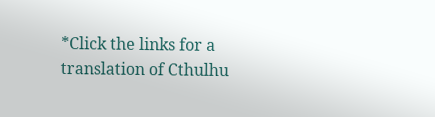*Click the links for a translation of Cthulhu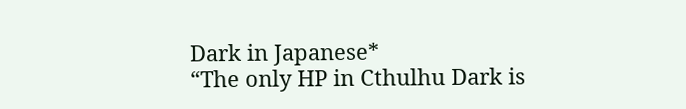Dark in Japanese*
“The only HP in Cthulhu Dark is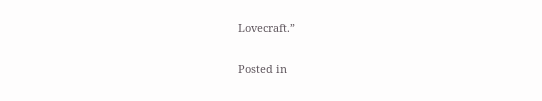Lovecraft.”

Posted in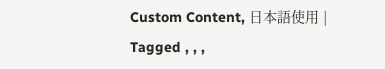Custom Content, 日本語使用 | Tagged , , ,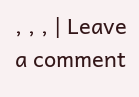, , , | Leave a comment